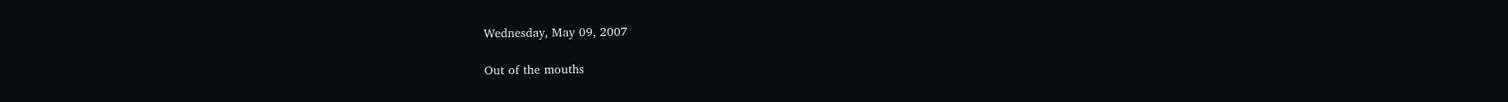Wednesday, May 09, 2007

Out of the mouths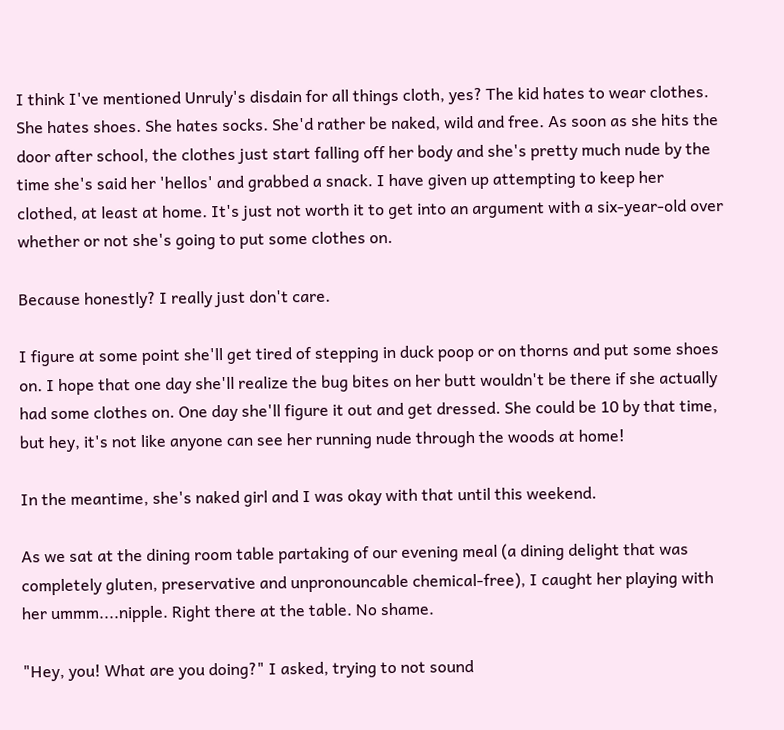I think I've mentioned Unruly's disdain for all things cloth, yes? The kid hates to wear clothes. She hates shoes. She hates socks. She'd rather be naked, wild and free. As soon as she hits the door after school, the clothes just start falling off her body and she's pretty much nude by the time she's said her 'hellos' and grabbed a snack. I have given up attempting to keep her clothed, at least at home. It's just not worth it to get into an argument with a six-year-old over whether or not she's going to put some clothes on.

Because honestly? I really just don't care.

I figure at some point she'll get tired of stepping in duck poop or on thorns and put some shoes on. I hope that one day she'll realize the bug bites on her butt wouldn't be there if she actually had some clothes on. One day she'll figure it out and get dressed. She could be 10 by that time, but hey, it's not like anyone can see her running nude through the woods at home!

In the meantime, she's naked girl and I was okay with that until this weekend.

As we sat at the dining room table partaking of our evening meal (a dining delight that was completely gluten, preservative and unpronouncable chemical-free), I caught her playing with her ummm....nipple. Right there at the table. No shame.

"Hey, you! What are you doing?" I asked, trying to not sound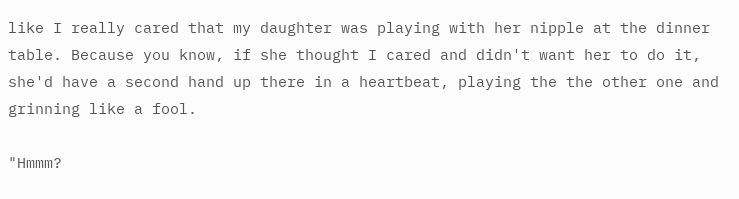like I really cared that my daughter was playing with her nipple at the dinner table. Because you know, if she thought I cared and didn't want her to do it, she'd have a second hand up there in a heartbeat, playing the the other one and grinning like a fool.

"Hmmm?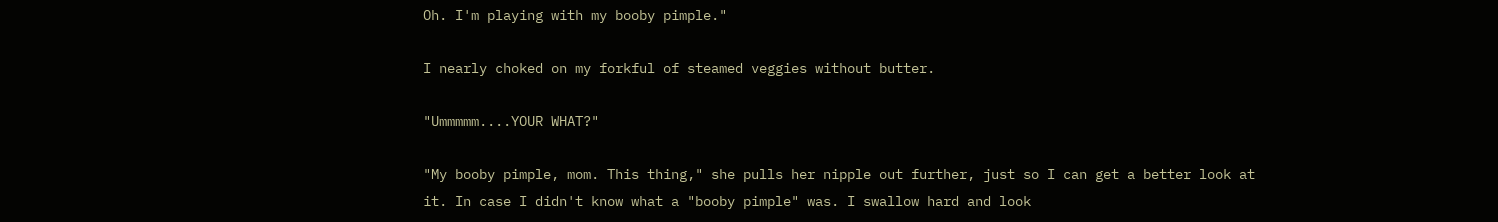Oh. I'm playing with my booby pimple."

I nearly choked on my forkful of steamed veggies without butter.

"Ummmmm....YOUR WHAT?"

"My booby pimple, mom. This thing," she pulls her nipple out further, just so I can get a better look at it. In case I didn't know what a "booby pimple" was. I swallow hard and look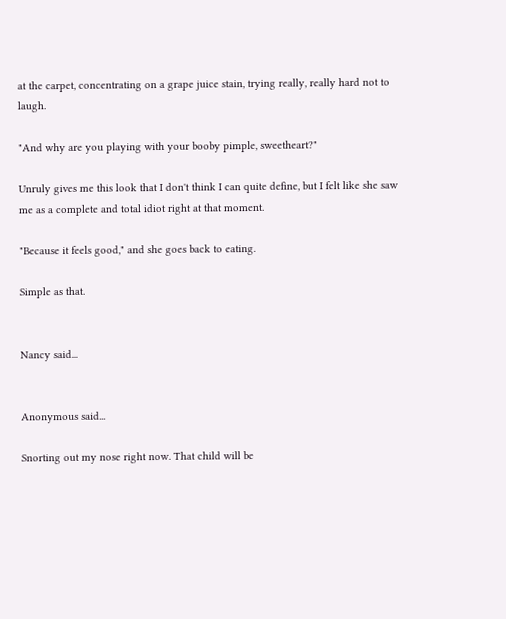at the carpet, concentrating on a grape juice stain, trying really, really hard not to laugh.

"And why are you playing with your booby pimple, sweetheart?"

Unruly gives me this look that I don't think I can quite define, but I felt like she saw me as a complete and total idiot right at that moment.

"Because it feels good," and she goes back to eating.

Simple as that.


Nancy said...


Anonymous said...

Snorting out my nose right now. That child will be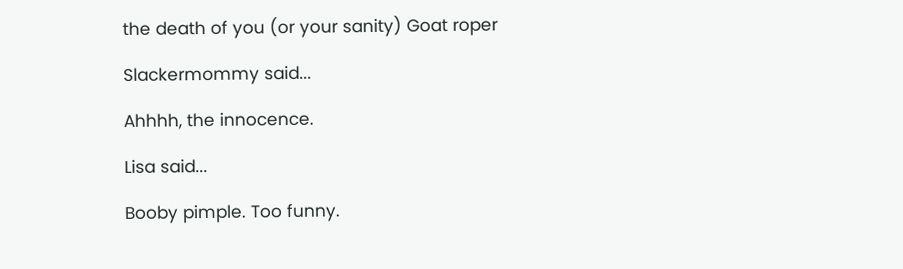the death of you (or your sanity) Goat roper

Slackermommy said...

Ahhhh, the innocence.

Lisa said...

Booby pimple. Too funny.